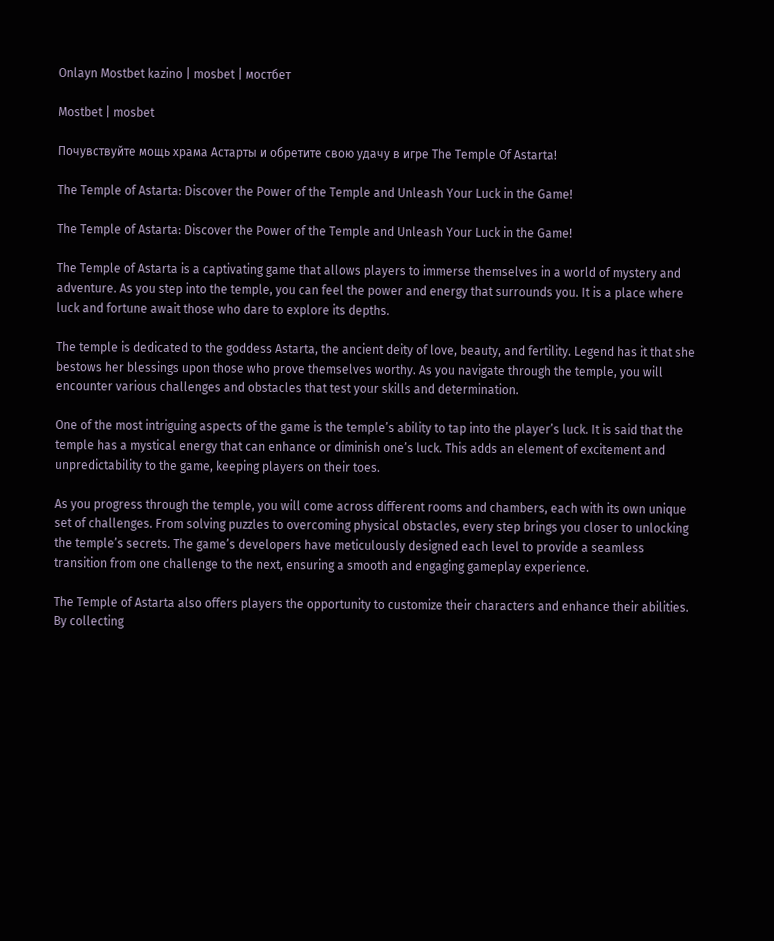Onlayn Mostbet kazino | mosbet | мостбет

Mostbet | mosbet

Почувствуйте мощь храма Астарты и обретите свою удачу в игре The Temple Of Astarta!

The Temple of Astarta: Discover the Power of the Temple and Unleash Your Luck in the Game!

The Temple of Astarta: Discover the Power of the Temple and Unleash Your Luck in the Game!

The Temple of Astarta is a captivating game that allows players to immerse themselves in a world of mystery and adventure. As you step into the temple, you can feel the power and energy that surrounds you. It is a place where luck and fortune await those who dare to explore its depths.

The temple is dedicated to the goddess Astarta, the ancient deity of love, beauty, and fertility. Legend has it that she bestows her blessings upon those who prove themselves worthy. As you navigate through the temple, you will encounter various challenges and obstacles that test your skills and determination.

One of the most intriguing aspects of the game is the temple’s ability to tap into the player’s luck. It is said that the temple has a mystical energy that can enhance or diminish one’s luck. This adds an element of excitement and unpredictability to the game, keeping players on their toes.

As you progress through the temple, you will come across different rooms and chambers, each with its own unique set of challenges. From solving puzzles to overcoming physical obstacles, every step brings you closer to unlocking the temple’s secrets. The game’s developers have meticulously designed each level to provide a seamless transition from one challenge to the next, ensuring a smooth and engaging gameplay experience.

The Temple of Astarta also offers players the opportunity to customize their characters and enhance their abilities. By collecting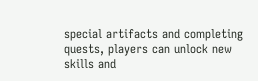special artifacts and completing quests, players can unlock new skills and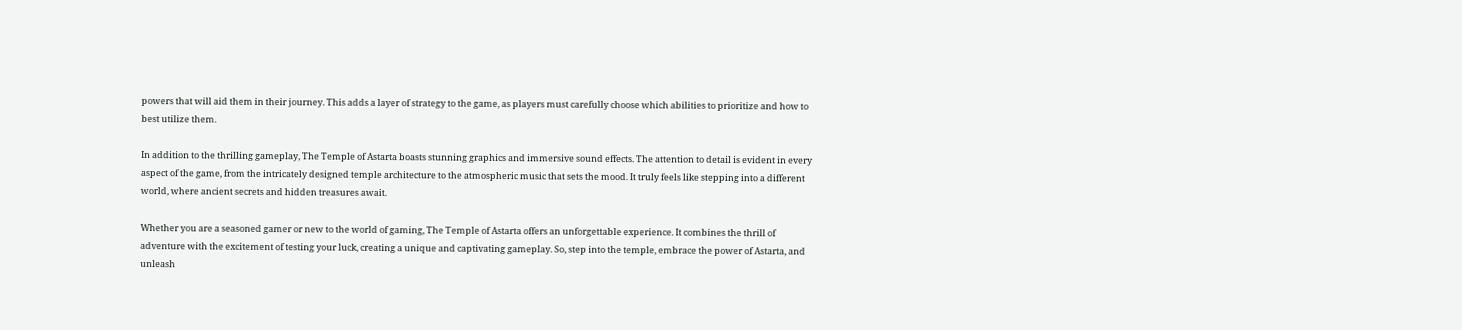powers that will aid them in their journey. This adds a layer of strategy to the game, as players must carefully choose which abilities to prioritize and how to best utilize them.

In addition to the thrilling gameplay, The Temple of Astarta boasts stunning graphics and immersive sound effects. The attention to detail is evident in every aspect of the game, from the intricately designed temple architecture to the atmospheric music that sets the mood. It truly feels like stepping into a different world, where ancient secrets and hidden treasures await.

Whether you are a seasoned gamer or new to the world of gaming, The Temple of Astarta offers an unforgettable experience. It combines the thrill of adventure with the excitement of testing your luck, creating a unique and captivating gameplay. So, step into the temple, embrace the power of Astarta, and unleash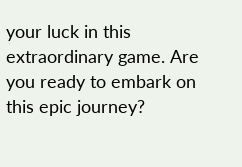your luck in this extraordinary game. Are you ready to embark on this epic journey?